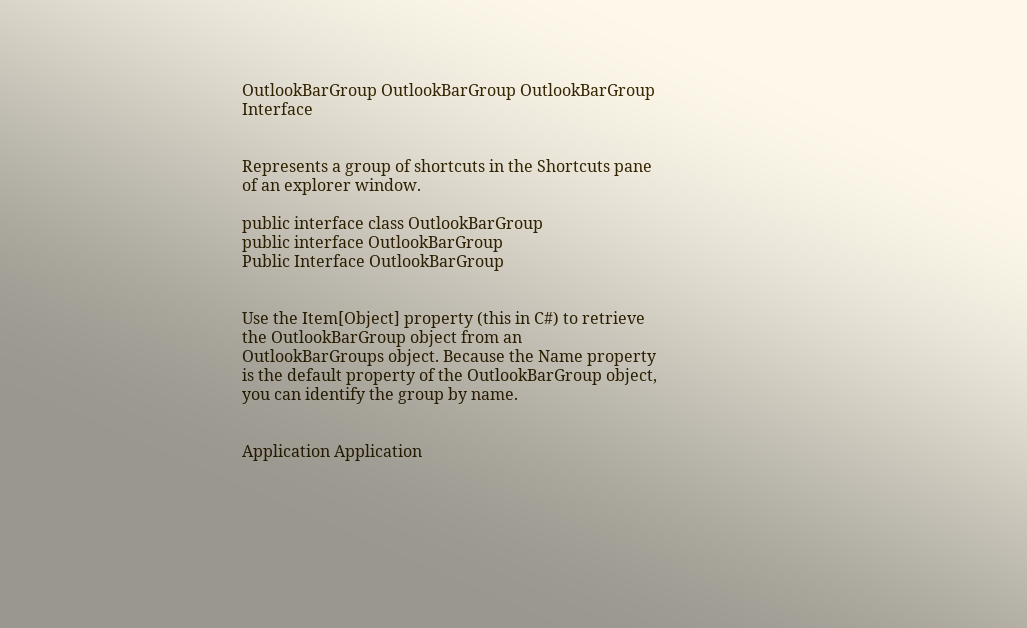OutlookBarGroup OutlookBarGroup OutlookBarGroup Interface


Represents a group of shortcuts in the Shortcuts pane of an explorer window.

public interface class OutlookBarGroup
public interface OutlookBarGroup
Public Interface OutlookBarGroup


Use the Item[Object] property (this in C#) to retrieve the OutlookBarGroup object from an OutlookBarGroups object. Because the Name property is the default property of the OutlookBarGroup object, you can identify the group by name.


Application Application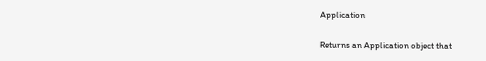Application

Returns an Application object that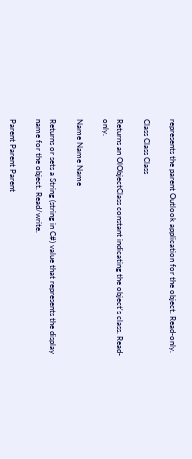represents the parent Outlook application for the object. Read-only.

Class Class Class

Returns an OlObjectClass constant indicating the object's class. Read-only.

Name Name Name

Returns or sets a String (string in C#) value that represents the display name for the object. Read/write.

Parent Parent Parent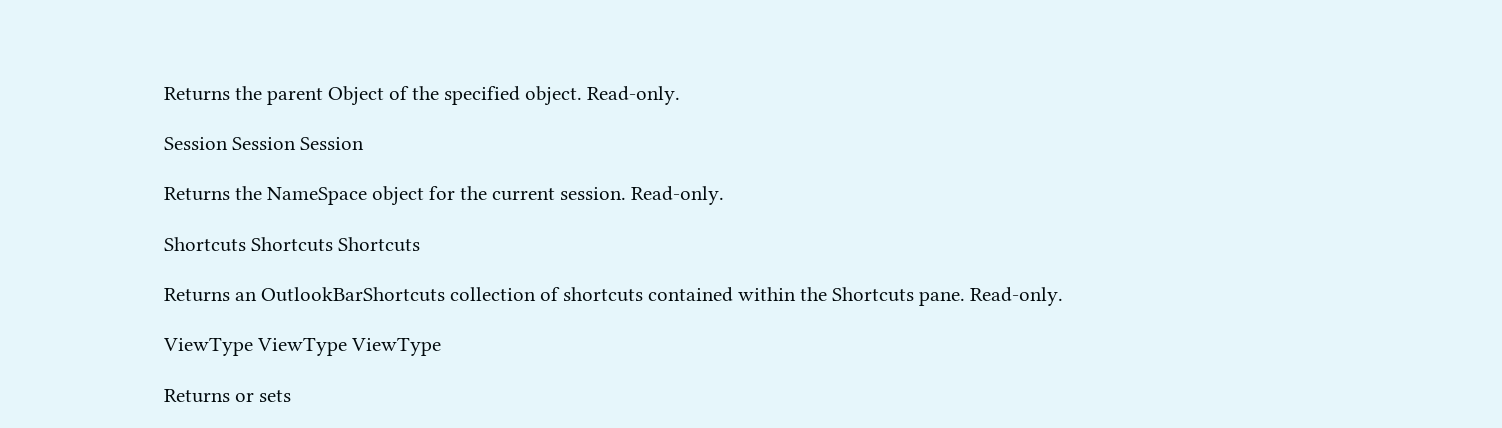Returns the parent Object of the specified object. Read-only.

Session Session Session

Returns the NameSpace object for the current session. Read-only.

Shortcuts Shortcuts Shortcuts

Returns an OutlookBarShortcuts collection of shortcuts contained within the Shortcuts pane. Read-only.

ViewType ViewType ViewType

Returns or sets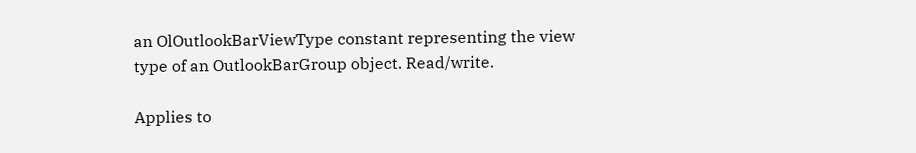an OlOutlookBarViewType constant representing the view type of an OutlookBarGroup object. Read/write.

Applies to